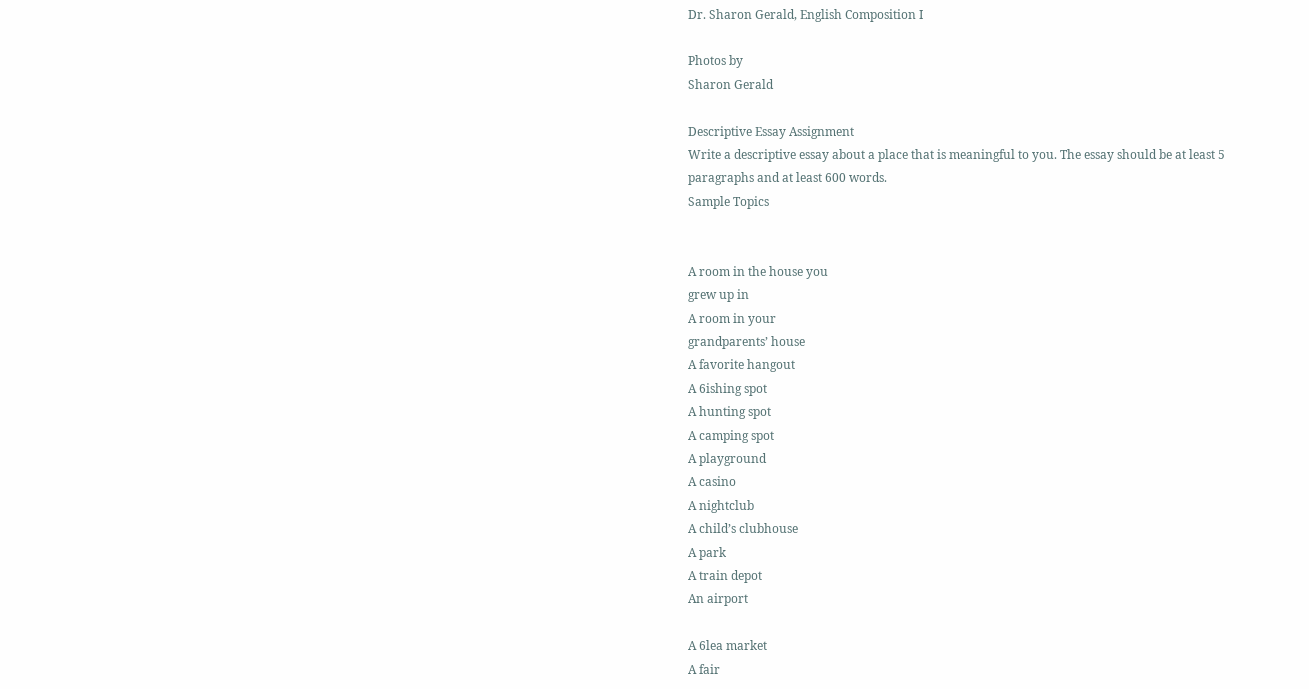Dr. Sharon Gerald, English Composition I

Photos by
Sharon Gerald

Descriptive Essay Assignment
Write a descriptive essay about a place that is meaningful to you. The essay should be at least 5
paragraphs and at least 600 words.
Sample Topics


A room in the house you
grew up in
A room in your
grandparents’ house
A favorite hangout
A 6ishing spot
A hunting spot
A camping spot
A playground
A casino
A nightclub
A child’s clubhouse
A park
A train depot
An airport

A 6lea market
A fair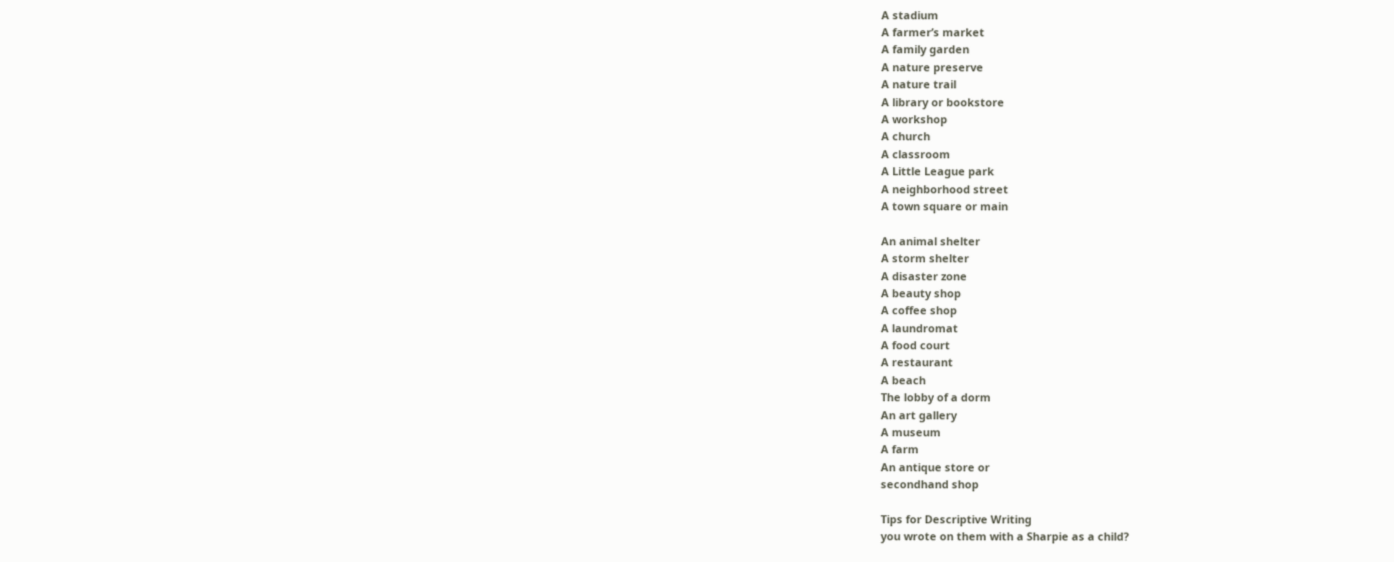A stadium
A farmer’s market
A family garden
A nature preserve
A nature trail
A library or bookstore
A workshop
A church
A classroom
A Little League park
A neighborhood street
A town square or main

An animal shelter
A storm shelter
A disaster zone
A beauty shop
A coffee shop
A laundromat
A food court
A restaurant
A beach
The lobby of a dorm
An art gallery
A museum
A farm
An antique store or
secondhand shop

Tips for Descriptive Writing
you wrote on them with a Sharpie as a child?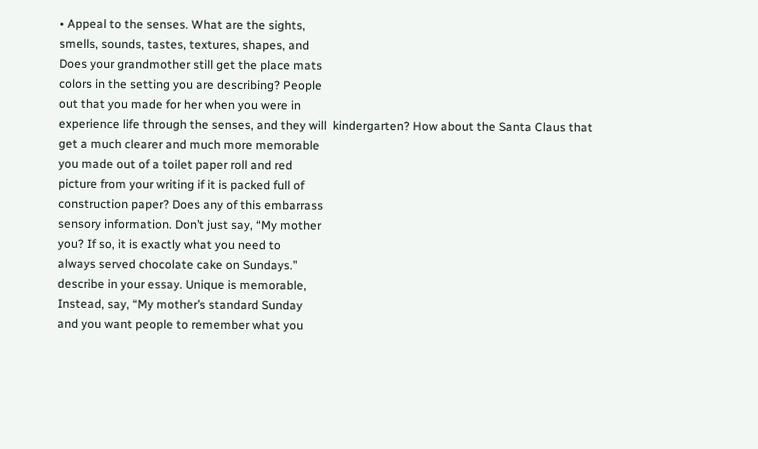• Appeal to the senses. What are the sights,
smells, sounds, tastes, textures, shapes, and
Does your grandmother still get the place mats
colors in the setting you are describing? People
out that you made for her when you were in
experience life through the senses, and they will  kindergarten? How about the Santa Claus that
get a much clearer and much more memorable
you made out of a toilet paper roll and red
picture from your writing if it is packed full of
construction paper? Does any of this embarrass
sensory information. Don’t just say, “My mother
you? If so, it is exactly what you need to
always served chocolate cake on Sundays.”
describe in your essay. Unique is memorable,
Instead, say, “My mother’s standard Sunday
and you want people to remember what you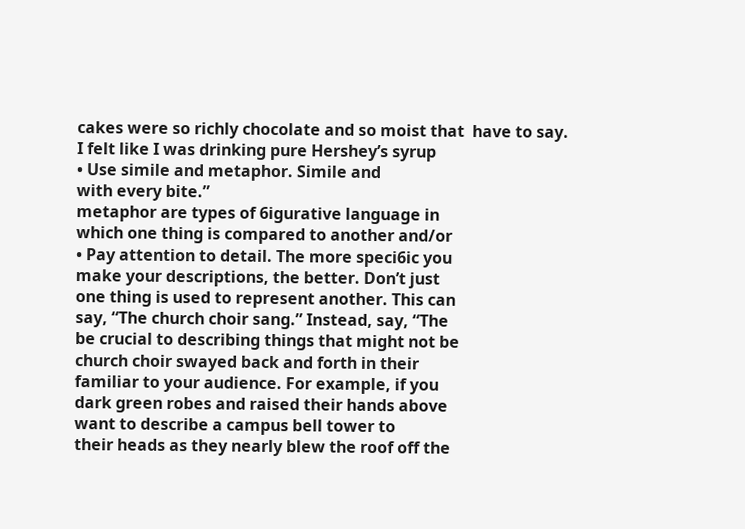cakes were so richly chocolate and so moist that  have to say.
I felt like I was drinking pure Hershey’s syrup
• Use simile and metaphor. Simile and
with every bite.”
metaphor are types of 6igurative language in
which one thing is compared to another and/or
• Pay attention to detail. The more speci6ic you
make your descriptions, the better. Don’t just
one thing is used to represent another. This can
say, “The church choir sang.” Instead, say, “The
be crucial to describing things that might not be
church choir swayed back and forth in their
familiar to your audience. For example, if you
dark green robes and raised their hands above
want to describe a campus bell tower to
their heads as they nearly blew the roof off the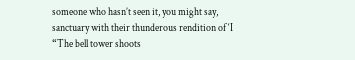someone who hasn’t seen it, you might say,
sanctuary with their thunderous rendition of ‘I
“The bell tower shoots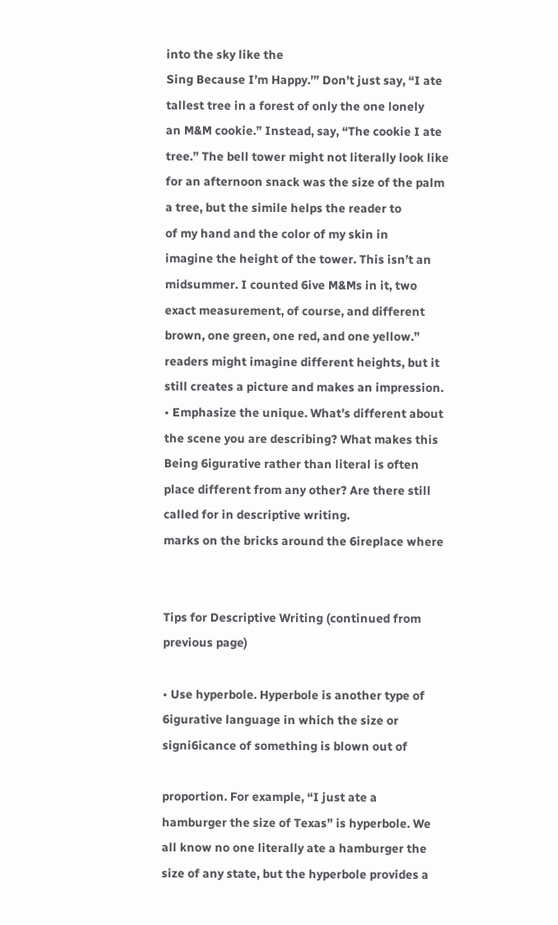into the sky like the
Sing Because I’m Happy.’” Don’t just say, “I ate
tallest tree in a forest of only the one lonely
an M&M cookie.” Instead, say, “The cookie I ate
tree.” The bell tower might not literally look like
for an afternoon snack was the size of the palm
a tree, but the simile helps the reader to
of my hand and the color of my skin in
imagine the height of the tower. This isn’t an
midsummer. I counted 6ive M&Ms in it, two
exact measurement, of course, and different
brown, one green, one red, and one yellow.”
readers might imagine different heights, but it
still creates a picture and makes an impression.
• Emphasize the unique. What’s different about
the scene you are describing? What makes this
Being 6igurative rather than literal is often
place different from any other? Are there still
called for in descriptive writing.
marks on the bricks around the 6ireplace where


Tips for Descriptive Writing (continued from previous page)

• Use hyperbole. Hyperbole is another type of
6igurative language in which the size or
signi6icance of something is blown out of

proportion. For example, “I just ate a
hamburger the size of Texas” is hyperbole. We
all know no one literally ate a hamburger the
size of any state, but the hyperbole provides a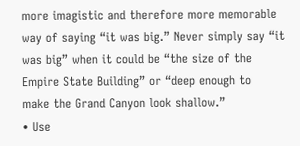more imagistic and therefore more memorable
way of saying “it was big.” Never simply say “it
was big” when it could be “the size of the
Empire State Building” or “deep enough to
make the Grand Canyon look shallow.”
• Use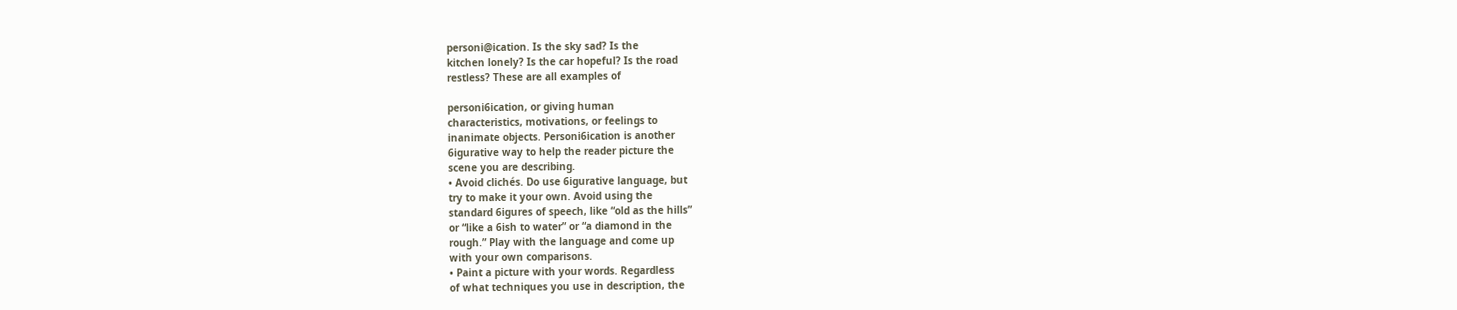personi@ication. Is the sky sad? Is the
kitchen lonely? Is the car hopeful? Is the road
restless? These are all examples of

personi6ication, or giving human
characteristics, motivations, or feelings to
inanimate objects. Personi6ication is another
6igurative way to help the reader picture the
scene you are describing.
• Avoid clichés. Do use 6igurative language, but
try to make it your own. Avoid using the
standard 6igures of speech, like “old as the hills”
or “like a 6ish to water” or “a diamond in the
rough.” Play with the language and come up
with your own comparisons.
• Paint a picture with your words. Regardless
of what techniques you use in description, the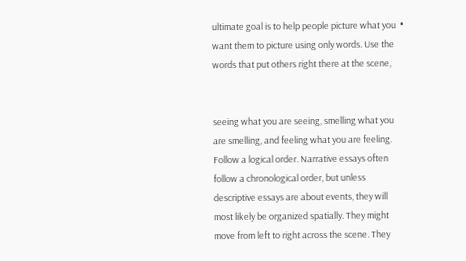ultimate goal is to help people picture what you  •
want them to picture using only words. Use the
words that put others right there at the scene,


seeing what you are seeing, smelling what you
are smelling, and feeling what you are feeling.
Follow a logical order. Narrative essays often
follow a chronological order, but unless
descriptive essays are about events, they will
most likely be organized spatially. They might
move from left to right across the scene. They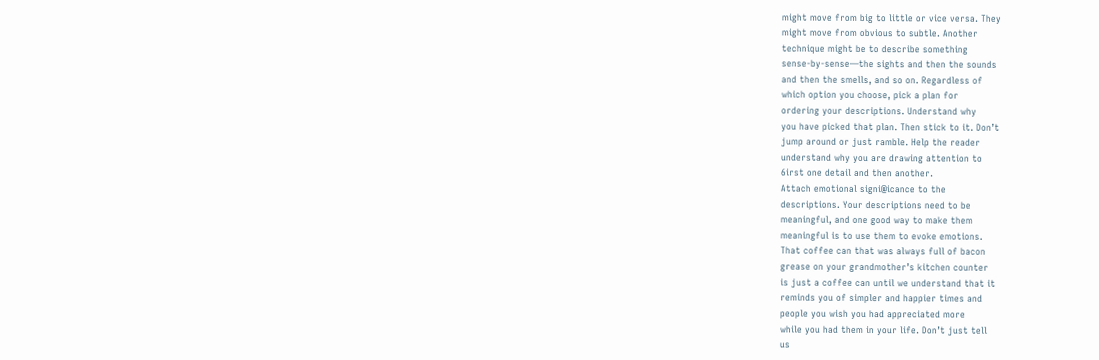might move from big to little or vice versa. They
might move from obvious to subtle. Another
technique might be to describe something
sense‐by‐sense—the sights and then the sounds
and then the smells, and so on. Regardless of
which option you choose, pick a plan for
ordering your descriptions. Understand why
you have picked that plan. Then stick to it. Don’t
jump around or just ramble. Help the reader
understand why you are drawing attention to
6irst one detail and then another.
Attach emotional signi@icance to the
descriptions. Your descriptions need to be
meaningful, and one good way to make them
meaningful is to use them to evoke emotions.
That coffee can that was always full of bacon
grease on your grandmother’s kitchen counter
is just a coffee can until we understand that it
reminds you of simpler and happier times and
people you wish you had appreciated more
while you had them in your life. Don’t just tell
us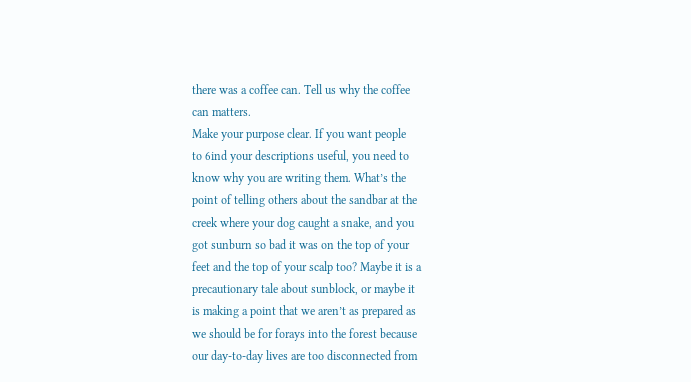there was a coffee can. Tell us why the coffee
can matters.
Make your purpose clear. If you want people
to 6ind your descriptions useful, you need to
know why you are writing them. What’s the
point of telling others about the sandbar at the
creek where your dog caught a snake, and you
got sunburn so bad it was on the top of your
feet and the top of your scalp too? Maybe it is a
precautionary tale about sunblock, or maybe it
is making a point that we aren’t as prepared as
we should be for forays into the forest because
our day‐to‐day lives are too disconnected from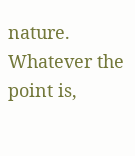nature. Whatever the point is,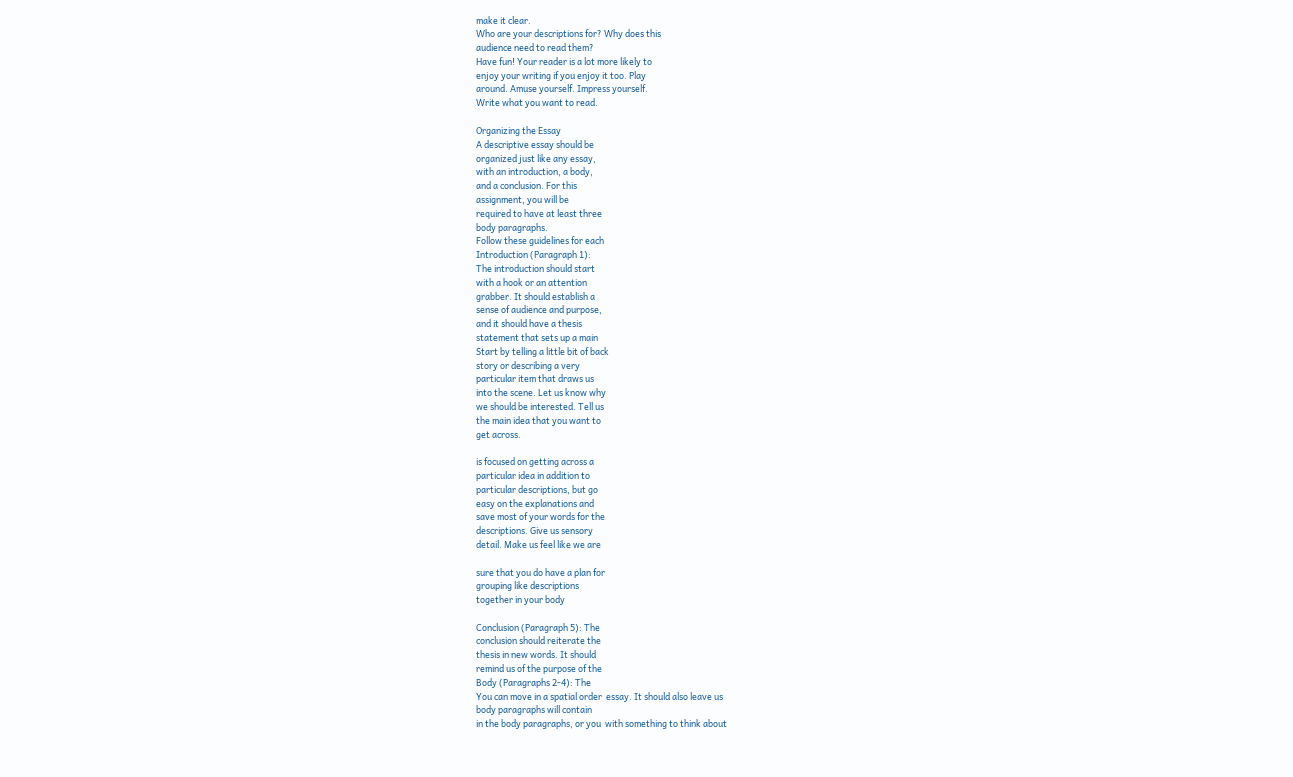make it clear.
Who are your descriptions for? Why does this
audience need to read them?
Have fun! Your reader is a lot more likely to
enjoy your writing if you enjoy it too. Play
around. Amuse yourself. Impress yourself.
Write what you want to read.

Organizing the Essay
A descriptive essay should be
organized just like any essay,
with an introduction, a body,
and a conclusion. For this
assignment, you will be
required to have at least three
body paragraphs.
Follow these guidelines for each
Introduction (Paragraph 1):
The introduction should start
with a hook or an attention
grabber. It should establish a
sense of audience and purpose,
and it should have a thesis
statement that sets up a main
Start by telling a little bit of back
story or describing a very
particular item that draws us
into the scene. Let us know why
we should be interested. Tell us
the main idea that you want to
get across.

is focused on getting across a
particular idea in addition to
particular descriptions, but go
easy on the explanations and
save most of your words for the
descriptions. Give us sensory
detail. Make us feel like we are

sure that you do have a plan for
grouping like descriptions
together in your body

Conclusion (Paragraph 5): The
conclusion should reiterate the
thesis in new words. It should
remind us of the purpose of the
Body (Paragraphs 2‐4): The
You can move in a spatial order  essay. It should also leave us
body paragraphs will contain
in the body paragraphs, or you  with something to think about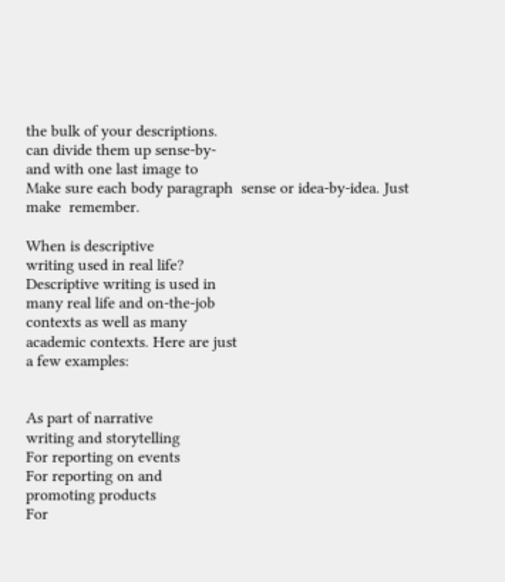the bulk of your descriptions.
can divide them up sense‐by‐
and with one last image to
Make sure each body paragraph  sense or idea‐by‐idea. Just make  remember.

When is descriptive
writing used in real life?
Descriptive writing is used in
many real life and on‐the‐job
contexts as well as many
academic contexts. Here are just
a few examples:


As part of narrative
writing and storytelling
For reporting on events
For reporting on and
promoting products
For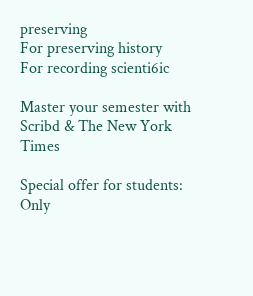preserving
For preserving history
For recording scienti6ic

Master your semester with Scribd & The New York Times

Special offer for students: Only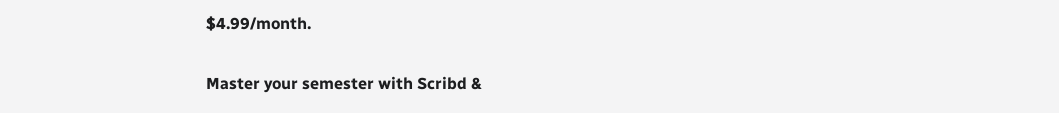$4.99/month.

Master your semester with Scribd &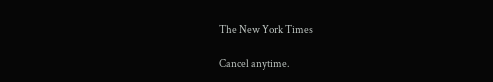The New York Times

Cancel anytime.